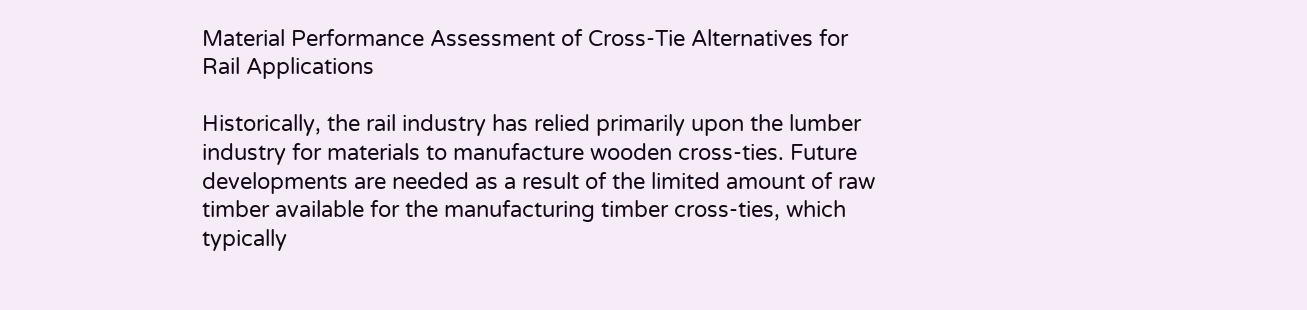Material Performance Assessment of Cross-Tie Alternatives for Rail Applications

Historically, the rail industry has relied primarily upon the lumber industry for materials to manufacture wooden cross-ties. Future developments are needed as a result of the limited amount of raw timber available for the manufacturing timber cross-ties, which typically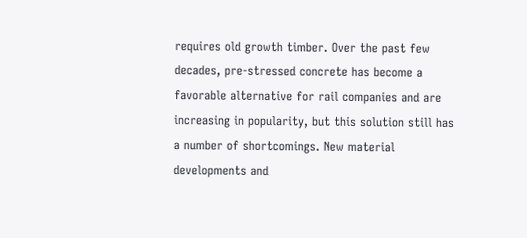requires old growth timber. Over the past few decades, pre-stressed concrete has become a favorable alternative for rail companies and are increasing in popularity, but this solution still has a number of shortcomings. New material developments and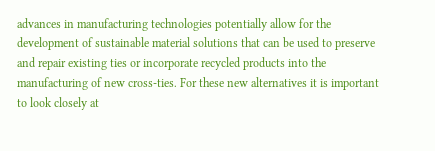advances in manufacturing technologies potentially allow for the development of sustainable material solutions that can be used to preserve and repair existing ties or incorporate recycled products into the manufacturing of new cross-ties. For these new alternatives it is important to look closely at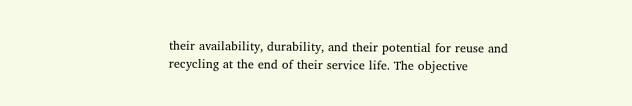their availability, durability, and their potential for reuse and recycling at the end of their service life. The objective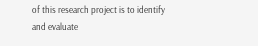of this research project is to identify and evaluate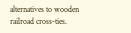alternatives to wooden railroad cross-ties.